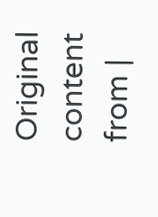Original content from |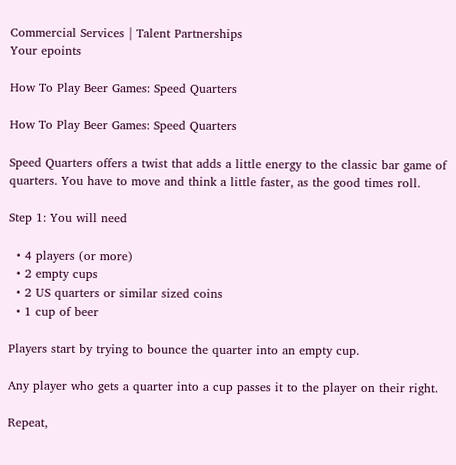Commercial Services | Talent Partnerships
Your epoints

How To Play Beer Games: Speed Quarters

How To Play Beer Games: Speed Quarters

Speed Quarters offers a twist that adds a little energy to the classic bar game of quarters. You have to move and think a little faster, as the good times roll.

Step 1: You will need

  • 4 players (or more)
  • 2 empty cups
  • 2 US quarters or similar sized coins
  • 1 cup of beer

Players start by trying to bounce the quarter into an empty cup.

Any player who gets a quarter into a cup passes it to the player on their right.

Repeat,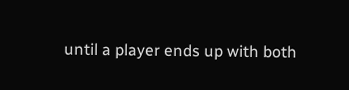until a player ends up with both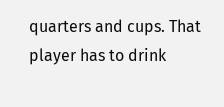quarters and cups. That player has to drink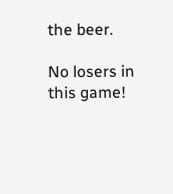the beer.

No losers in this game!